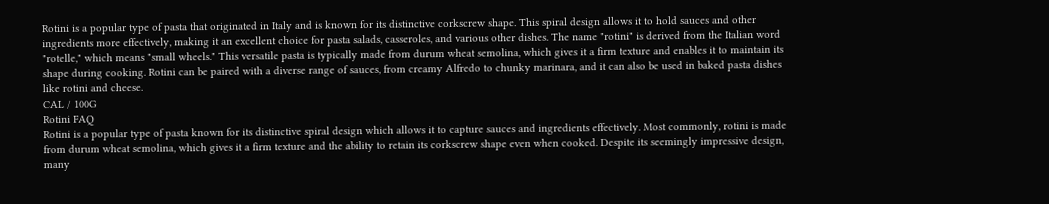Rotini is a popular type of pasta that originated in Italy and is known for its distinctive corkscrew shape. This spiral design allows it to hold sauces and other ingredients more effectively, making it an excellent choice for pasta salads, casseroles, and various other dishes. The name "rotini" is derived from the Italian word "rotelle," which means "small wheels." This versatile pasta is typically made from durum wheat semolina, which gives it a firm texture and enables it to maintain its shape during cooking. Rotini can be paired with a diverse range of sauces, from creamy Alfredo to chunky marinara, and it can also be used in baked pasta dishes like rotini and cheese.
CAL / 100G
Rotini FAQ
Rotini is a popular type of pasta known for its distinctive spiral design which allows it to capture sauces and ingredients effectively. Most commonly, rotini is made from durum wheat semolina, which gives it a firm texture and the ability to retain its corkscrew shape even when cooked. Despite its seemingly impressive design, many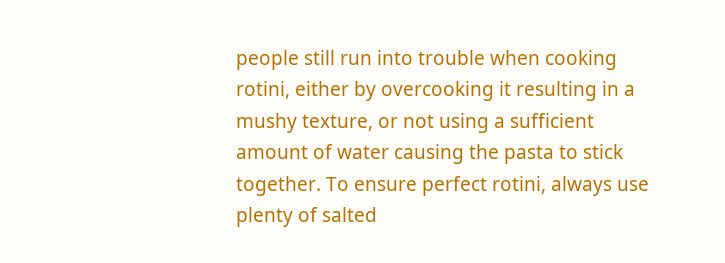people still run into trouble when cooking rotini, either by overcooking it resulting in a mushy texture, or not using a sufficient amount of water causing the pasta to stick together. To ensure perfect rotini, always use plenty of salted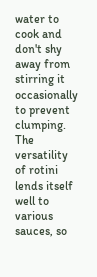water to cook and don't shy away from stirring it occasionally to prevent clumping. The versatility of rotini lends itself well to various sauces, so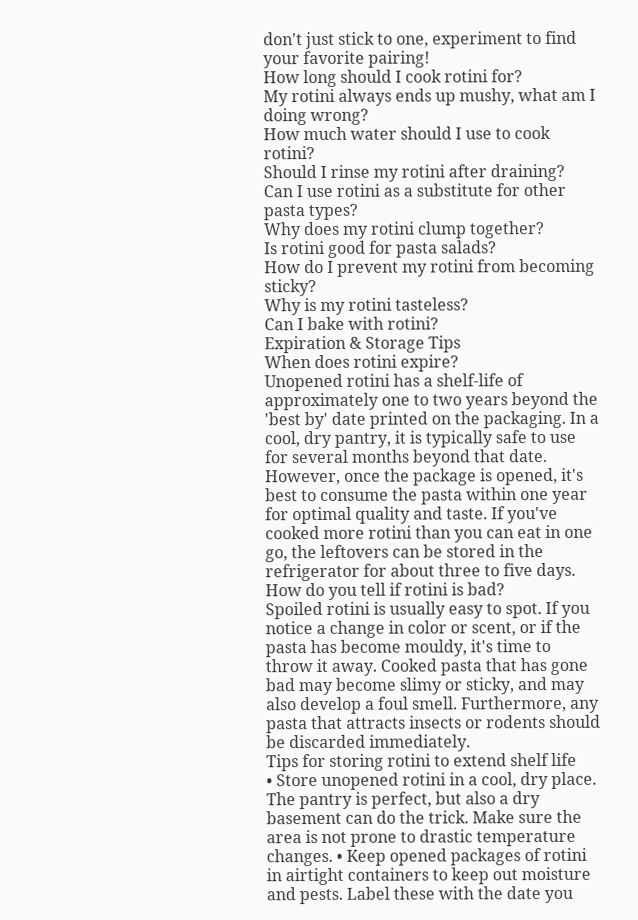don't just stick to one, experiment to find your favorite pairing!
How long should I cook rotini for?
My rotini always ends up mushy, what am I doing wrong?
How much water should I use to cook rotini?
Should I rinse my rotini after draining?
Can I use rotini as a substitute for other pasta types?
Why does my rotini clump together?
Is rotini good for pasta salads?
How do I prevent my rotini from becoming sticky?
Why is my rotini tasteless?
Can I bake with rotini?
Expiration & Storage Tips
When does rotini expire?
Unopened rotini has a shelf-life of approximately one to two years beyond the 'best by' date printed on the packaging. In a cool, dry pantry, it is typically safe to use for several months beyond that date. However, once the package is opened, it's best to consume the pasta within one year for optimal quality and taste. If you've cooked more rotini than you can eat in one go, the leftovers can be stored in the refrigerator for about three to five days.
How do you tell if rotini is bad?
Spoiled rotini is usually easy to spot. If you notice a change in color or scent, or if the pasta has become mouldy, it's time to throw it away. Cooked pasta that has gone bad may become slimy or sticky, and may also develop a foul smell. Furthermore, any pasta that attracts insects or rodents should be discarded immediately.
Tips for storing rotini to extend shelf life
• Store unopened rotini in a cool, dry place. The pantry is perfect, but also a dry basement can do the trick. Make sure the area is not prone to drastic temperature changes. • Keep opened packages of rotini in airtight containers to keep out moisture and pests. Label these with the date you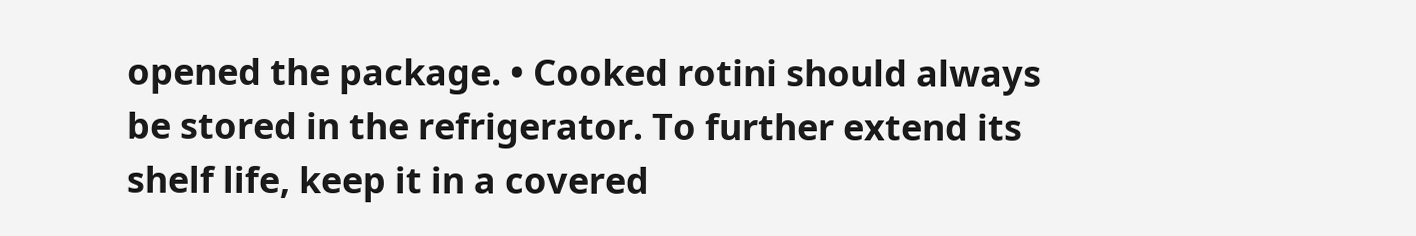opened the package. • Cooked rotini should always be stored in the refrigerator. To further extend its shelf life, keep it in a covered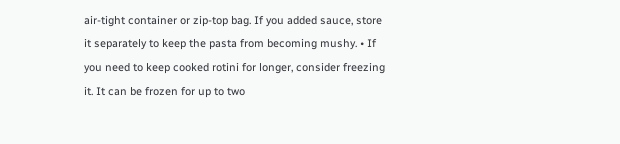air-tight container or zip-top bag. If you added sauce, store it separately to keep the pasta from becoming mushy. • If you need to keep cooked rotini for longer, consider freezing it. It can be frozen for up to two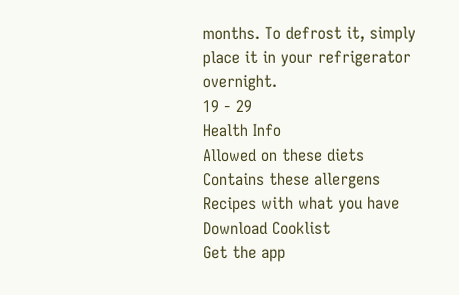months. To defrost it, simply place it in your refrigerator overnight.
19 - 29
Health Info
Allowed on these diets
Contains these allergens
Recipes with what you have
Download Cooklist
Get the app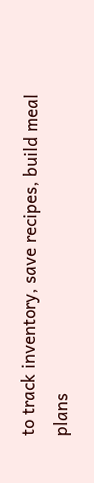to track inventory, save recipes, build meal plans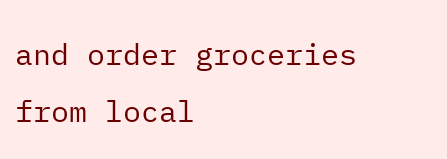and order groceries from local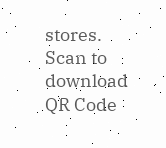stores.
Scan to download
QR Code